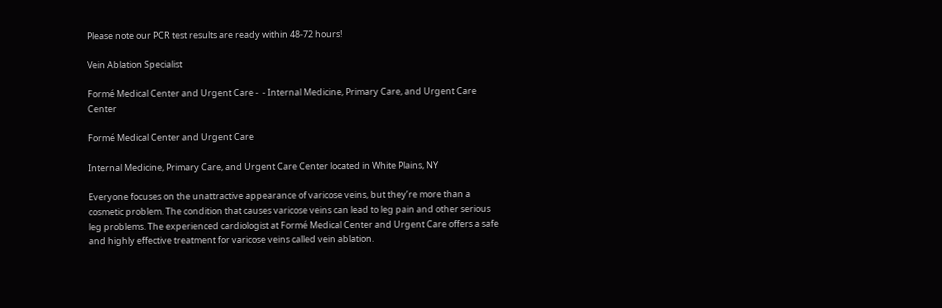Please note our PCR test results are ready within 48-72 hours!

Vein Ablation Specialist

Formé Medical Center and Urgent Care -  - Internal Medicine, Primary Care, and Urgent Care Center

Formé Medical Center and Urgent Care

Internal Medicine, Primary Care, and Urgent Care Center located in White Plains, NY

Everyone focuses on the unattractive appearance of varicose veins, but they’re more than a cosmetic problem. The condition that causes varicose veins can lead to leg pain and other serious leg problems. The experienced cardiologist at Formé Medical Center and Urgent Care offers a safe and highly effective treatment for varicose veins called vein ablation.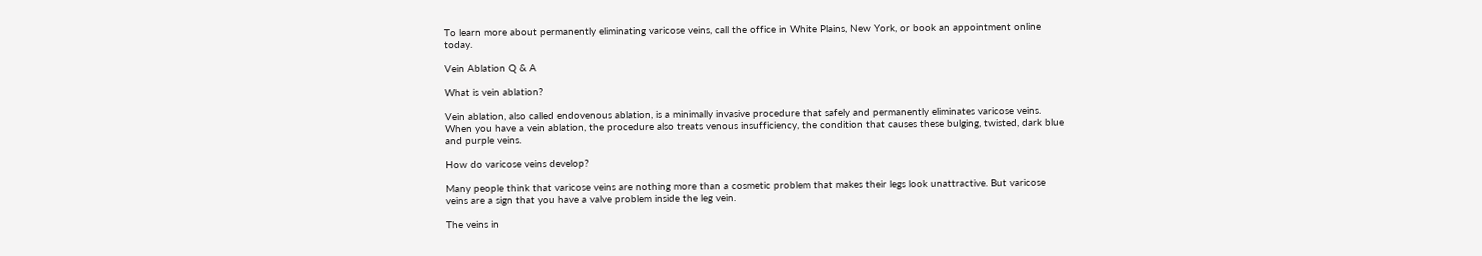To learn more about permanently eliminating varicose veins, call the office in White Plains, New York, or book an appointment online today.

Vein Ablation Q & A

What is vein ablation?

Vein ablation, also called endovenous ablation, is a minimally invasive procedure that safely and permanently eliminates varicose veins. When you have a vein ablation, the procedure also treats venous insufficiency, the condition that causes these bulging, twisted, dark blue and purple veins.

How do varicose veins develop?

Many people think that varicose veins are nothing more than a cosmetic problem that makes their legs look unattractive. But varicose veins are a sign that you have a valve problem inside the leg vein.

The veins in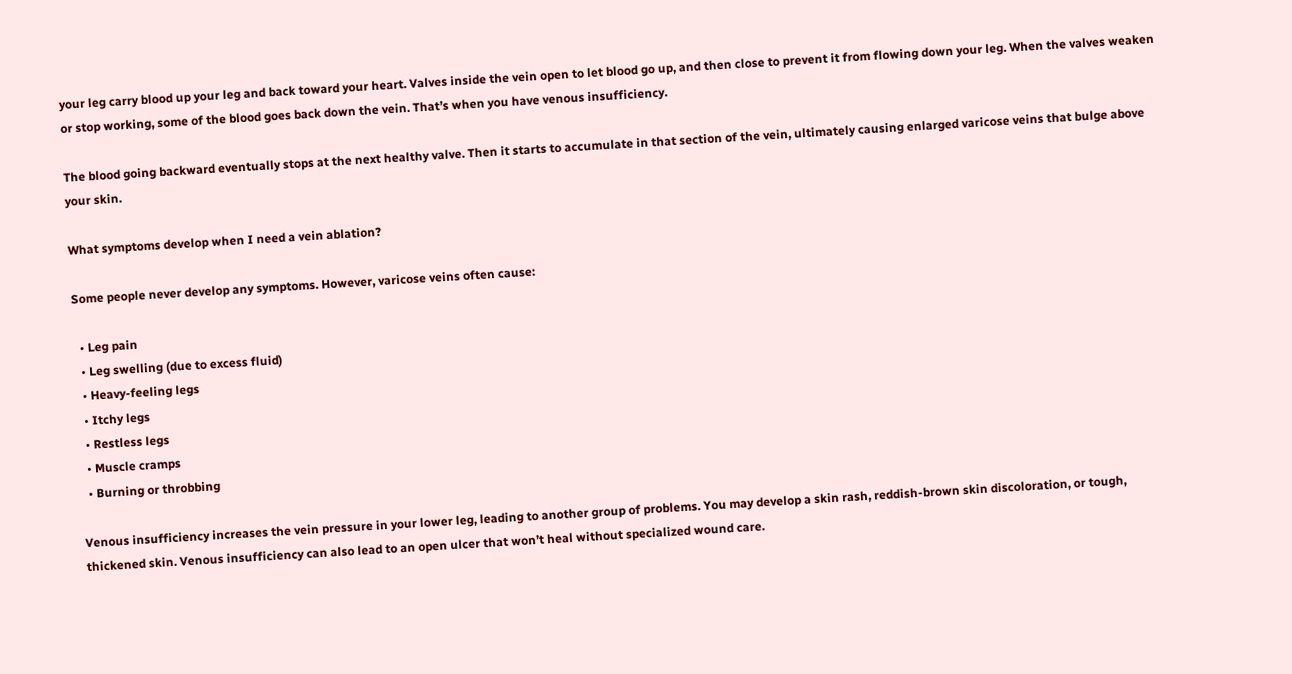your leg carry blood up your leg and back toward your heart. Valves inside the vein open to let blood go up, and then close to prevent it from flowing down your leg. When the valves weaken or stop working, some of the blood goes back down the vein. That’s when you have venous insufficiency.

The blood going backward eventually stops at the next healthy valve. Then it starts to accumulate in that section of the vein, ultimately causing enlarged varicose veins that bulge above your skin.

What symptoms develop when I need a vein ablation?

Some people never develop any symptoms. However, varicose veins often cause:

  • Leg pain
  • Leg swelling (due to excess fluid)
  • Heavy-feeling legs
  • Itchy legs
  • Restless legs
  • Muscle cramps
  • Burning or throbbing

Venous insufficiency increases the vein pressure in your lower leg, leading to another group of problems. You may develop a skin rash, reddish-brown skin discoloration, or tough, thickened skin. Venous insufficiency can also lead to an open ulcer that won’t heal without specialized wound care.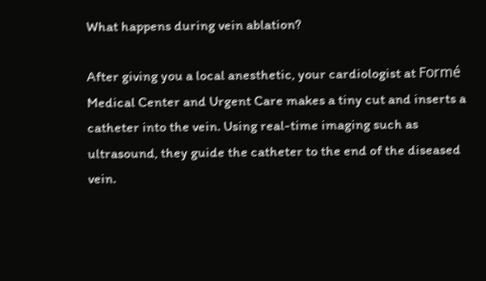What happens during vein ablation?

After giving you a local anesthetic, your cardiologist at Formé Medical Center and Urgent Care makes a tiny cut and inserts a catheter into the vein. Using real-time imaging such as ultrasound, they guide the catheter to the end of the diseased vein.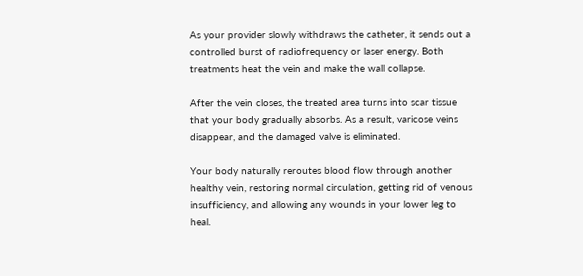As your provider slowly withdraws the catheter, it sends out a controlled burst of radiofrequency or laser energy. Both treatments heat the vein and make the wall collapse.

After the vein closes, the treated area turns into scar tissue that your body gradually absorbs. As a result, varicose veins disappear, and the damaged valve is eliminated.

Your body naturally reroutes blood flow through another healthy vein, restoring normal circulation, getting rid of venous insufficiency, and allowing any wounds in your lower leg to heal.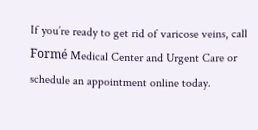If you’re ready to get rid of varicose veins, call Formé Medical Center and Urgent Care or schedule an appointment online today.